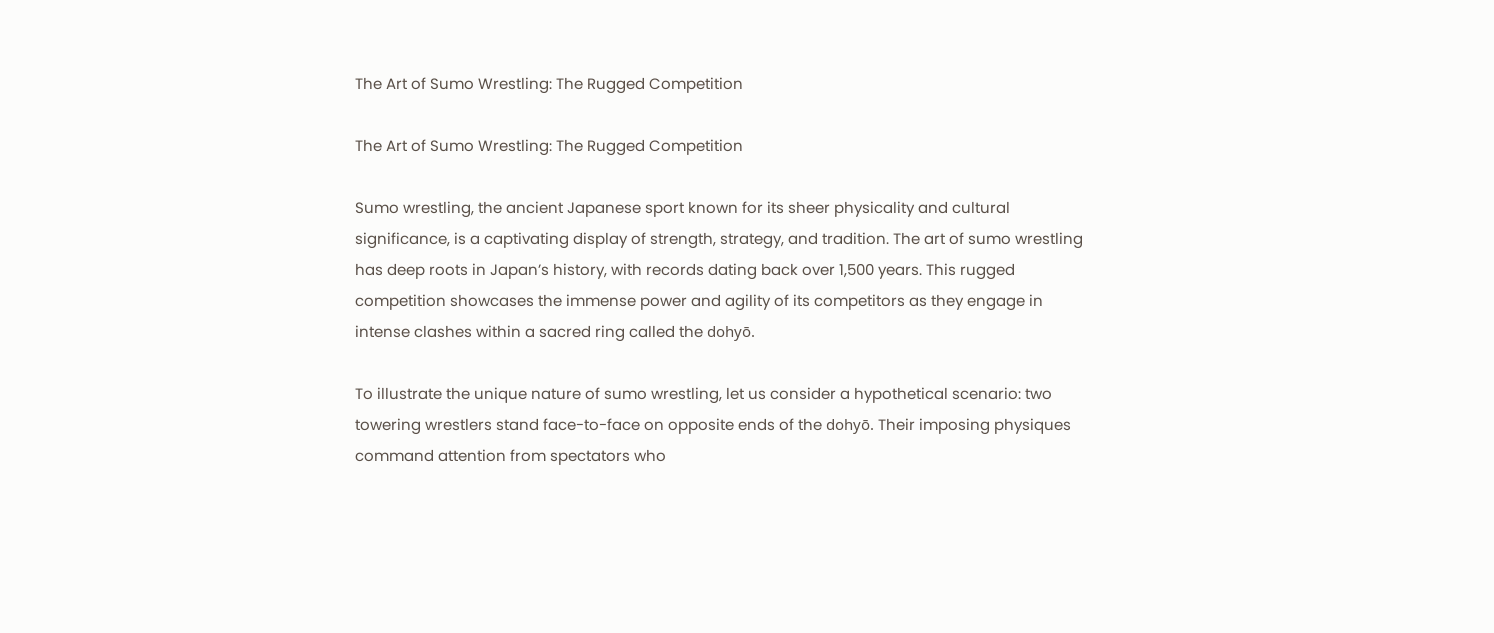The Art of Sumo Wrestling: The Rugged Competition

The Art of Sumo Wrestling: The Rugged Competition

Sumo wrestling, the ancient Japanese sport known for its sheer physicality and cultural significance, is a captivating display of strength, strategy, and tradition. The art of sumo wrestling has deep roots in Japan’s history, with records dating back over 1,500 years. This rugged competition showcases the immense power and agility of its competitors as they engage in intense clashes within a sacred ring called the dohyō.

To illustrate the unique nature of sumo wrestling, let us consider a hypothetical scenario: two towering wrestlers stand face-to-face on opposite ends of the dohyō. Their imposing physiques command attention from spectators who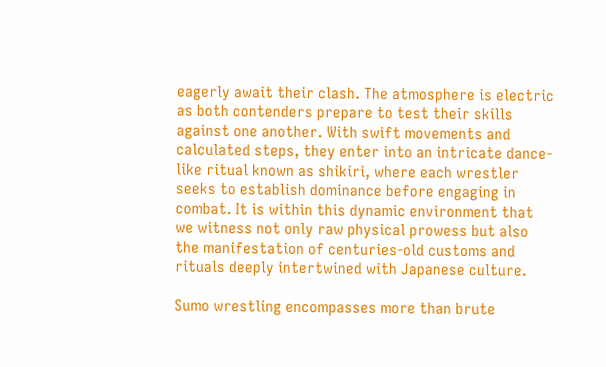eagerly await their clash. The atmosphere is electric as both contenders prepare to test their skills against one another. With swift movements and calculated steps, they enter into an intricate dance-like ritual known as shikiri, where each wrestler seeks to establish dominance before engaging in combat. It is within this dynamic environment that we witness not only raw physical prowess but also the manifestation of centuries-old customs and rituals deeply intertwined with Japanese culture.

Sumo wrestling encompasses more than brute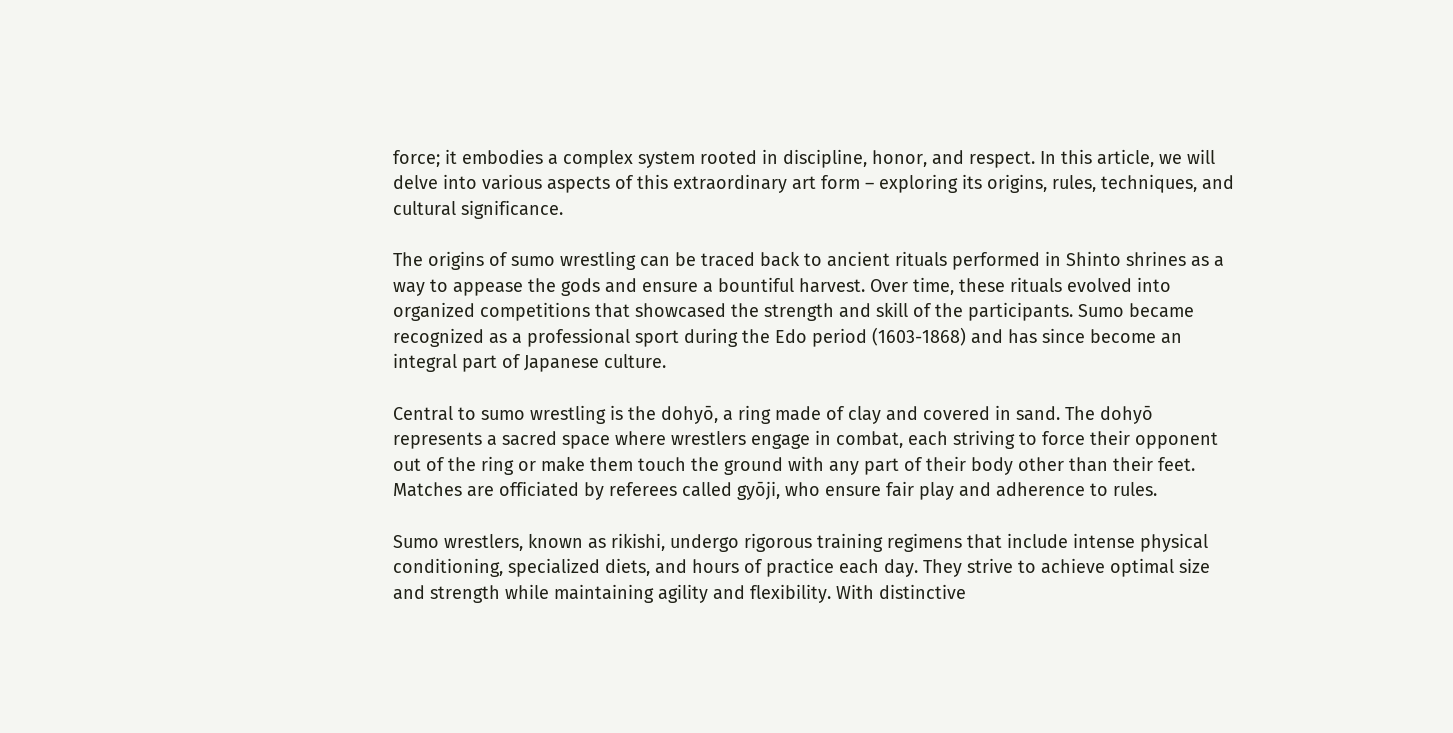force; it embodies a complex system rooted in discipline, honor, and respect. In this article, we will delve into various aspects of this extraordinary art form – exploring its origins, rules, techniques, and cultural significance.

The origins of sumo wrestling can be traced back to ancient rituals performed in Shinto shrines as a way to appease the gods and ensure a bountiful harvest. Over time, these rituals evolved into organized competitions that showcased the strength and skill of the participants. Sumo became recognized as a professional sport during the Edo period (1603-1868) and has since become an integral part of Japanese culture.

Central to sumo wrestling is the dohyō, a ring made of clay and covered in sand. The dohyō represents a sacred space where wrestlers engage in combat, each striving to force their opponent out of the ring or make them touch the ground with any part of their body other than their feet. Matches are officiated by referees called gyōji, who ensure fair play and adherence to rules.

Sumo wrestlers, known as rikishi, undergo rigorous training regimens that include intense physical conditioning, specialized diets, and hours of practice each day. They strive to achieve optimal size and strength while maintaining agility and flexibility. With distinctive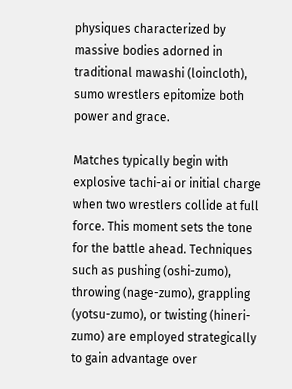physiques characterized by massive bodies adorned in traditional mawashi (loincloth), sumo wrestlers epitomize both power and grace.

Matches typically begin with explosive tachi-ai or initial charge when two wrestlers collide at full force. This moment sets the tone for the battle ahead. Techniques such as pushing (oshi-zumo), throwing (nage-zumo), grappling (yotsu-zumo), or twisting (hineri-zumo) are employed strategically to gain advantage over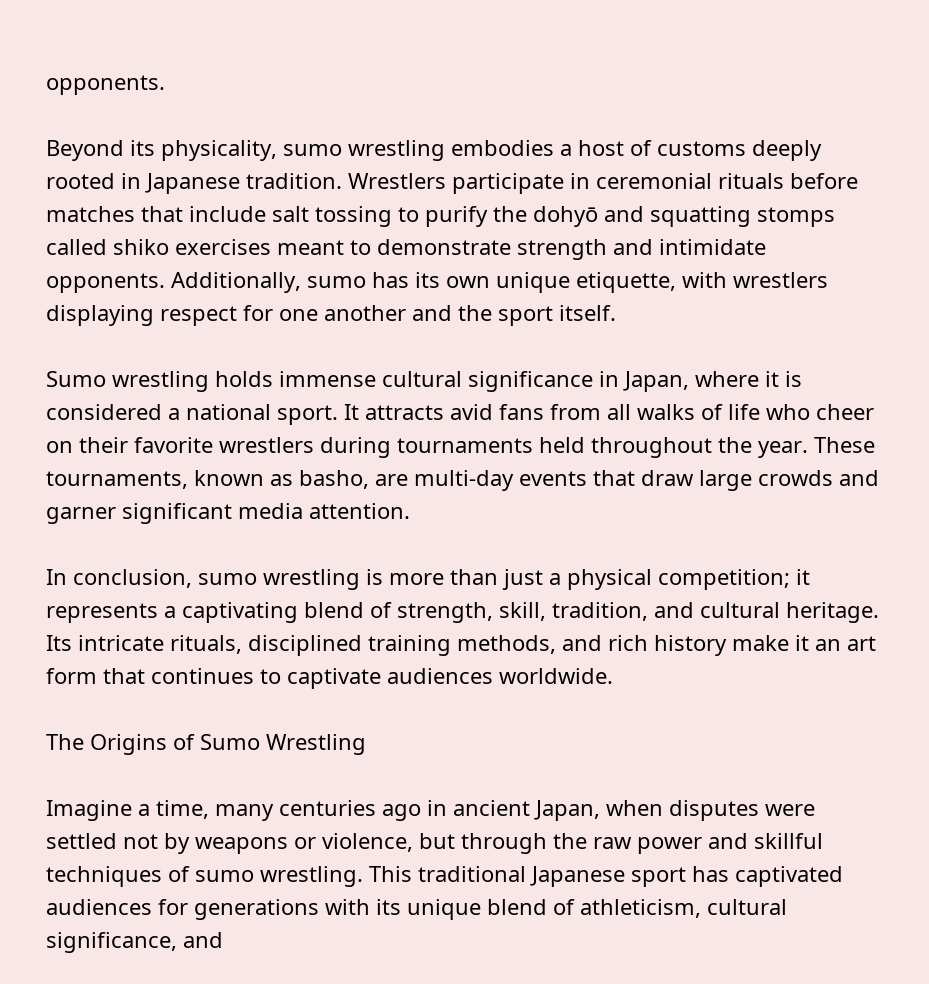opponents.

Beyond its physicality, sumo wrestling embodies a host of customs deeply rooted in Japanese tradition. Wrestlers participate in ceremonial rituals before matches that include salt tossing to purify the dohyō and squatting stomps called shiko exercises meant to demonstrate strength and intimidate opponents. Additionally, sumo has its own unique etiquette, with wrestlers displaying respect for one another and the sport itself.

Sumo wrestling holds immense cultural significance in Japan, where it is considered a national sport. It attracts avid fans from all walks of life who cheer on their favorite wrestlers during tournaments held throughout the year. These tournaments, known as basho, are multi-day events that draw large crowds and garner significant media attention.

In conclusion, sumo wrestling is more than just a physical competition; it represents a captivating blend of strength, skill, tradition, and cultural heritage. Its intricate rituals, disciplined training methods, and rich history make it an art form that continues to captivate audiences worldwide.

The Origins of Sumo Wrestling

Imagine a time, many centuries ago in ancient Japan, when disputes were settled not by weapons or violence, but through the raw power and skillful techniques of sumo wrestling. This traditional Japanese sport has captivated audiences for generations with its unique blend of athleticism, cultural significance, and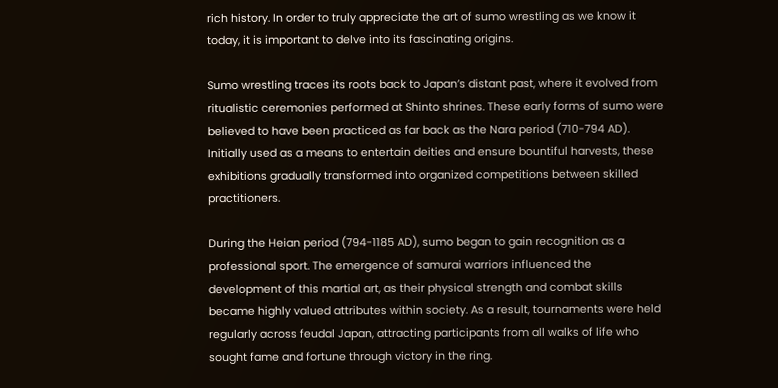rich history. In order to truly appreciate the art of sumo wrestling as we know it today, it is important to delve into its fascinating origins.

Sumo wrestling traces its roots back to Japan’s distant past, where it evolved from ritualistic ceremonies performed at Shinto shrines. These early forms of sumo were believed to have been practiced as far back as the Nara period (710-794 AD). Initially used as a means to entertain deities and ensure bountiful harvests, these exhibitions gradually transformed into organized competitions between skilled practitioners.

During the Heian period (794-1185 AD), sumo began to gain recognition as a professional sport. The emergence of samurai warriors influenced the development of this martial art, as their physical strength and combat skills became highly valued attributes within society. As a result, tournaments were held regularly across feudal Japan, attracting participants from all walks of life who sought fame and fortune through victory in the ring.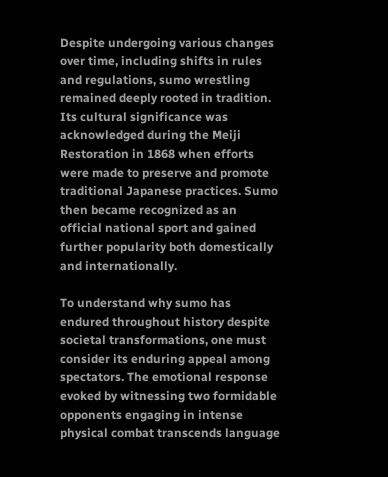Despite undergoing various changes over time, including shifts in rules and regulations, sumo wrestling remained deeply rooted in tradition. Its cultural significance was acknowledged during the Meiji Restoration in 1868 when efforts were made to preserve and promote traditional Japanese practices. Sumo then became recognized as an official national sport and gained further popularity both domestically and internationally.

To understand why sumo has endured throughout history despite societal transformations, one must consider its enduring appeal among spectators. The emotional response evoked by witnessing two formidable opponents engaging in intense physical combat transcends language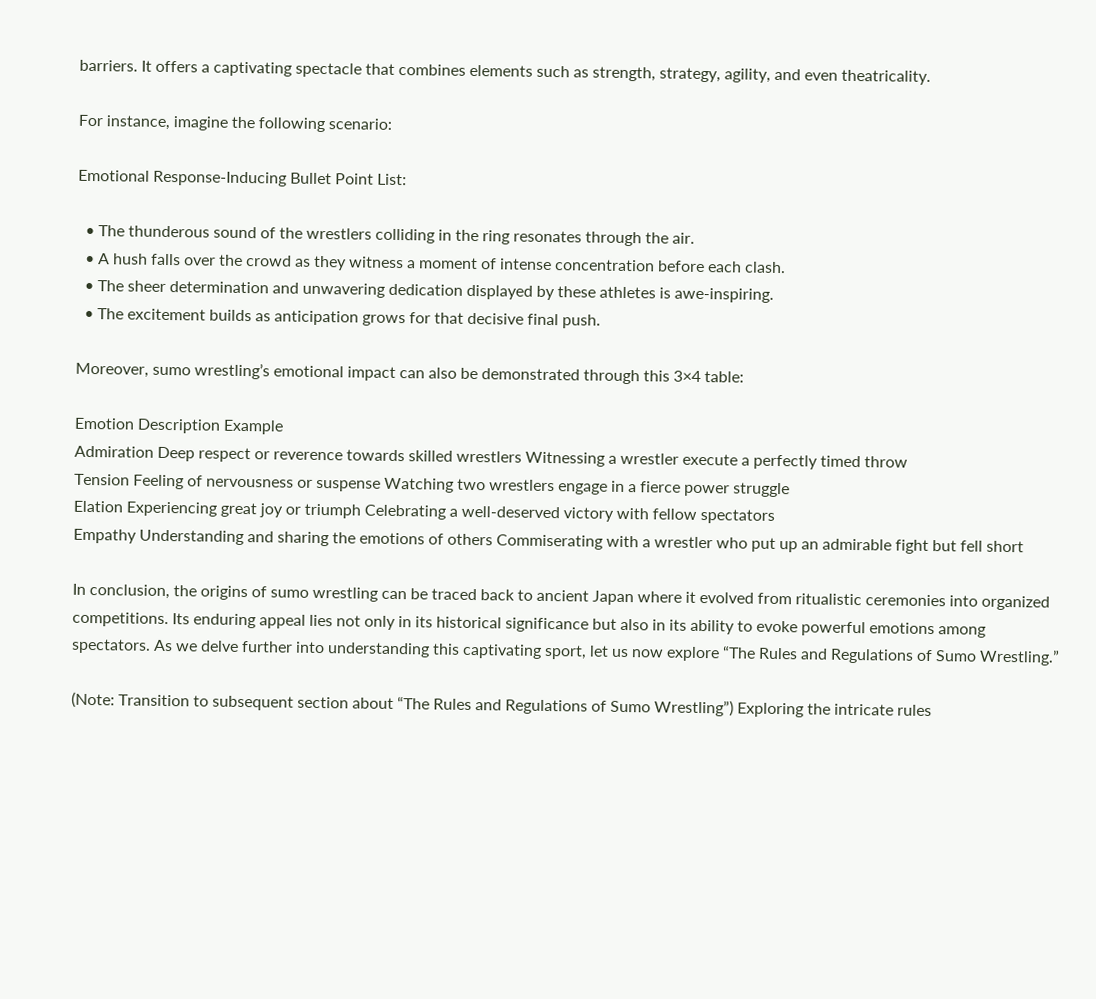barriers. It offers a captivating spectacle that combines elements such as strength, strategy, agility, and even theatricality.

For instance, imagine the following scenario:

Emotional Response-Inducing Bullet Point List:

  • The thunderous sound of the wrestlers colliding in the ring resonates through the air.
  • A hush falls over the crowd as they witness a moment of intense concentration before each clash.
  • The sheer determination and unwavering dedication displayed by these athletes is awe-inspiring.
  • The excitement builds as anticipation grows for that decisive final push.

Moreover, sumo wrestling’s emotional impact can also be demonstrated through this 3×4 table:

Emotion Description Example
Admiration Deep respect or reverence towards skilled wrestlers Witnessing a wrestler execute a perfectly timed throw
Tension Feeling of nervousness or suspense Watching two wrestlers engage in a fierce power struggle
Elation Experiencing great joy or triumph Celebrating a well-deserved victory with fellow spectators
Empathy Understanding and sharing the emotions of others Commiserating with a wrestler who put up an admirable fight but fell short

In conclusion, the origins of sumo wrestling can be traced back to ancient Japan where it evolved from ritualistic ceremonies into organized competitions. Its enduring appeal lies not only in its historical significance but also in its ability to evoke powerful emotions among spectators. As we delve further into understanding this captivating sport, let us now explore “The Rules and Regulations of Sumo Wrestling.”

(Note: Transition to subsequent section about “The Rules and Regulations of Sumo Wrestling”) Exploring the intricate rules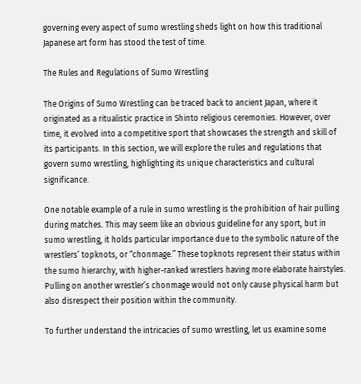governing every aspect of sumo wrestling sheds light on how this traditional Japanese art form has stood the test of time.

The Rules and Regulations of Sumo Wrestling

The Origins of Sumo Wrestling can be traced back to ancient Japan, where it originated as a ritualistic practice in Shinto religious ceremonies. However, over time, it evolved into a competitive sport that showcases the strength and skill of its participants. In this section, we will explore the rules and regulations that govern sumo wrestling, highlighting its unique characteristics and cultural significance.

One notable example of a rule in sumo wrestling is the prohibition of hair pulling during matches. This may seem like an obvious guideline for any sport, but in sumo wrestling, it holds particular importance due to the symbolic nature of the wrestlers’ topknots, or “chonmage.” These topknots represent their status within the sumo hierarchy, with higher-ranked wrestlers having more elaborate hairstyles. Pulling on another wrestler’s chonmage would not only cause physical harm but also disrespect their position within the community.

To further understand the intricacies of sumo wrestling, let us examine some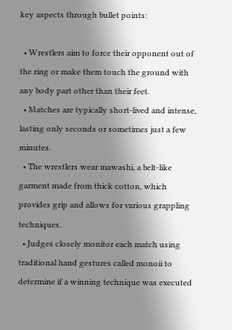key aspects through bullet points:

  • Wrestlers aim to force their opponent out of the ring or make them touch the ground with any body part other than their feet.
  • Matches are typically short-lived and intense, lasting only seconds or sometimes just a few minutes.
  • The wrestlers wear mawashi, a belt-like garment made from thick cotton, which provides grip and allows for various grappling techniques.
  • Judges closely monitor each match using traditional hand gestures called monoii to determine if a winning technique was executed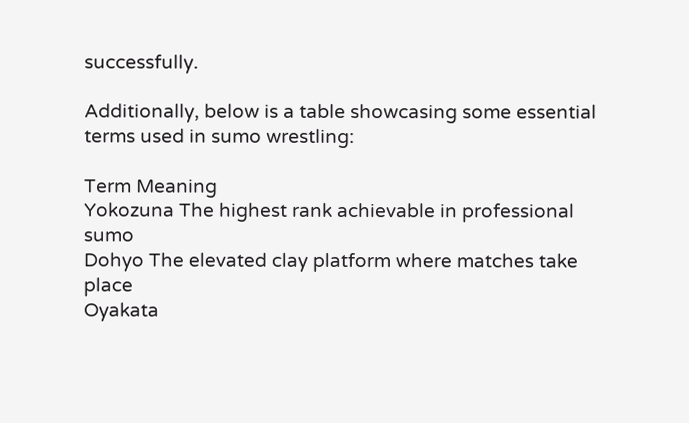successfully.

Additionally, below is a table showcasing some essential terms used in sumo wrestling:

Term Meaning
Yokozuna The highest rank achievable in professional sumo
Dohyo The elevated clay platform where matches take place
Oyakata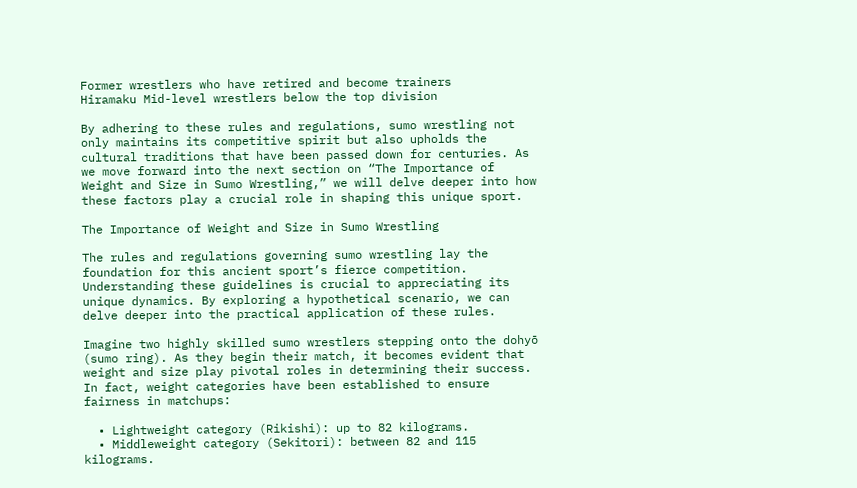Former wrestlers who have retired and become trainers
Hiramaku Mid-level wrestlers below the top division

By adhering to these rules and regulations, sumo wrestling not only maintains its competitive spirit but also upholds the cultural traditions that have been passed down for centuries. As we move forward into the next section on “The Importance of Weight and Size in Sumo Wrestling,” we will delve deeper into how these factors play a crucial role in shaping this unique sport.

The Importance of Weight and Size in Sumo Wrestling

The rules and regulations governing sumo wrestling lay the foundation for this ancient sport’s fierce competition. Understanding these guidelines is crucial to appreciating its unique dynamics. By exploring a hypothetical scenario, we can delve deeper into the practical application of these rules.

Imagine two highly skilled sumo wrestlers stepping onto the dohyō (sumo ring). As they begin their match, it becomes evident that weight and size play pivotal roles in determining their success. In fact, weight categories have been established to ensure fairness in matchups:

  • Lightweight category (Rikishi): up to 82 kilograms.
  • Middleweight category (Sekitori): between 82 and 115 kilograms.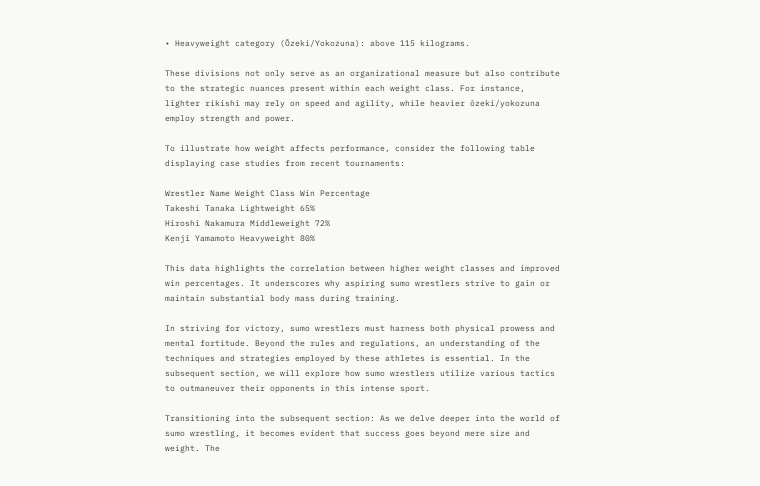• Heavyweight category (Ōzeki/Yokozuna): above 115 kilograms.

These divisions not only serve as an organizational measure but also contribute to the strategic nuances present within each weight class. For instance, lighter rikishi may rely on speed and agility, while heavier ōzeki/yokozuna employ strength and power.

To illustrate how weight affects performance, consider the following table displaying case studies from recent tournaments:

Wrestler Name Weight Class Win Percentage
Takeshi Tanaka Lightweight 65%
Hiroshi Nakamura Middleweight 72%
Kenji Yamamoto Heavyweight 80%

This data highlights the correlation between higher weight classes and improved win percentages. It underscores why aspiring sumo wrestlers strive to gain or maintain substantial body mass during training.

In striving for victory, sumo wrestlers must harness both physical prowess and mental fortitude. Beyond the rules and regulations, an understanding of the techniques and strategies employed by these athletes is essential. In the subsequent section, we will explore how sumo wrestlers utilize various tactics to outmaneuver their opponents in this intense sport.

Transitioning into the subsequent section: As we delve deeper into the world of sumo wrestling, it becomes evident that success goes beyond mere size and weight. The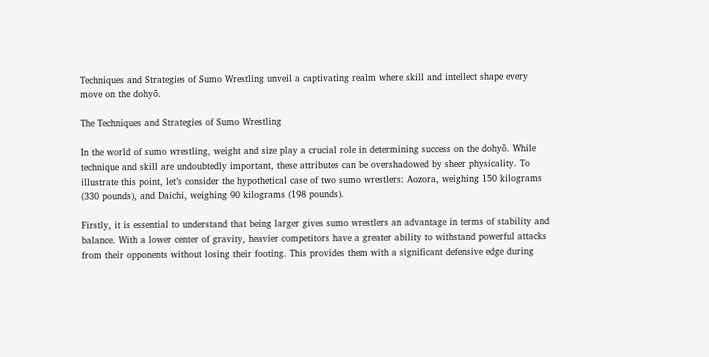Techniques and Strategies of Sumo Wrestling unveil a captivating realm where skill and intellect shape every move on the dohyō.

The Techniques and Strategies of Sumo Wrestling

In the world of sumo wrestling, weight and size play a crucial role in determining success on the dohyō. While technique and skill are undoubtedly important, these attributes can be overshadowed by sheer physicality. To illustrate this point, let’s consider the hypothetical case of two sumo wrestlers: Aozora, weighing 150 kilograms (330 pounds), and Daichi, weighing 90 kilograms (198 pounds).

Firstly, it is essential to understand that being larger gives sumo wrestlers an advantage in terms of stability and balance. With a lower center of gravity, heavier competitors have a greater ability to withstand powerful attacks from their opponents without losing their footing. This provides them with a significant defensive edge during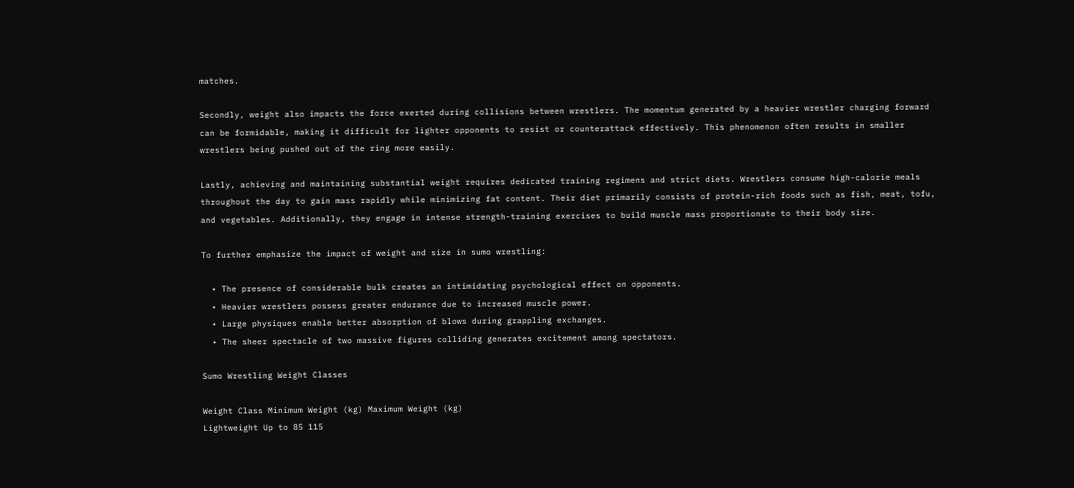matches.

Secondly, weight also impacts the force exerted during collisions between wrestlers. The momentum generated by a heavier wrestler charging forward can be formidable, making it difficult for lighter opponents to resist or counterattack effectively. This phenomenon often results in smaller wrestlers being pushed out of the ring more easily.

Lastly, achieving and maintaining substantial weight requires dedicated training regimens and strict diets. Wrestlers consume high-calorie meals throughout the day to gain mass rapidly while minimizing fat content. Their diet primarily consists of protein-rich foods such as fish, meat, tofu, and vegetables. Additionally, they engage in intense strength-training exercises to build muscle mass proportionate to their body size.

To further emphasize the impact of weight and size in sumo wrestling:

  • The presence of considerable bulk creates an intimidating psychological effect on opponents.
  • Heavier wrestlers possess greater endurance due to increased muscle power.
  • Large physiques enable better absorption of blows during grappling exchanges.
  • The sheer spectacle of two massive figures colliding generates excitement among spectators.

Sumo Wrestling Weight Classes

Weight Class Minimum Weight (kg) Maximum Weight (kg)
Lightweight Up to 85 115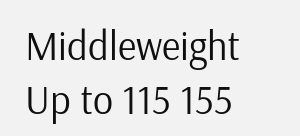Middleweight Up to 115 155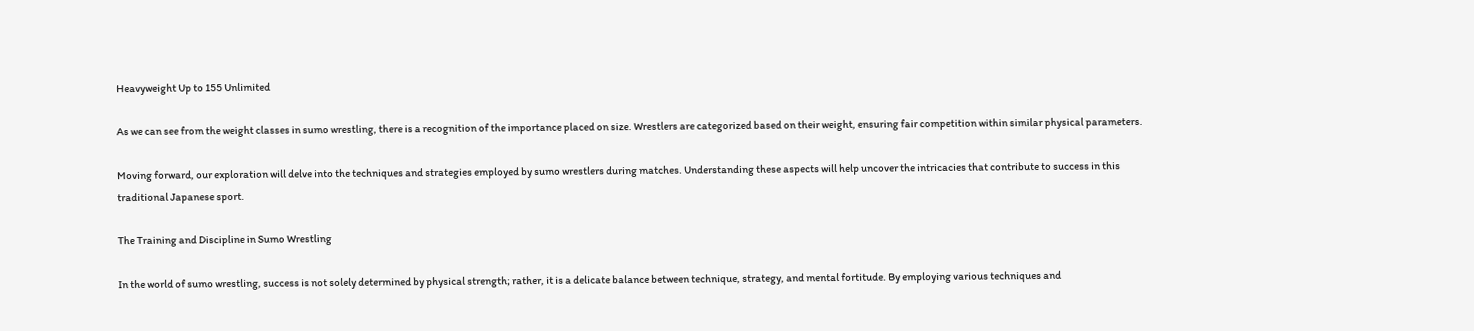Heavyweight Up to 155 Unlimited

As we can see from the weight classes in sumo wrestling, there is a recognition of the importance placed on size. Wrestlers are categorized based on their weight, ensuring fair competition within similar physical parameters.

Moving forward, our exploration will delve into the techniques and strategies employed by sumo wrestlers during matches. Understanding these aspects will help uncover the intricacies that contribute to success in this traditional Japanese sport.

The Training and Discipline in Sumo Wrestling

In the world of sumo wrestling, success is not solely determined by physical strength; rather, it is a delicate balance between technique, strategy, and mental fortitude. By employing various techniques and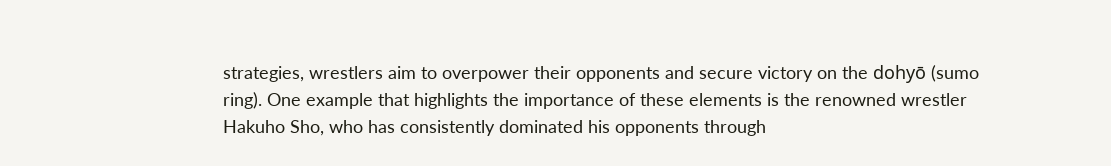strategies, wrestlers aim to overpower their opponents and secure victory on the dohyō (sumo ring). One example that highlights the importance of these elements is the renowned wrestler Hakuho Sho, who has consistently dominated his opponents through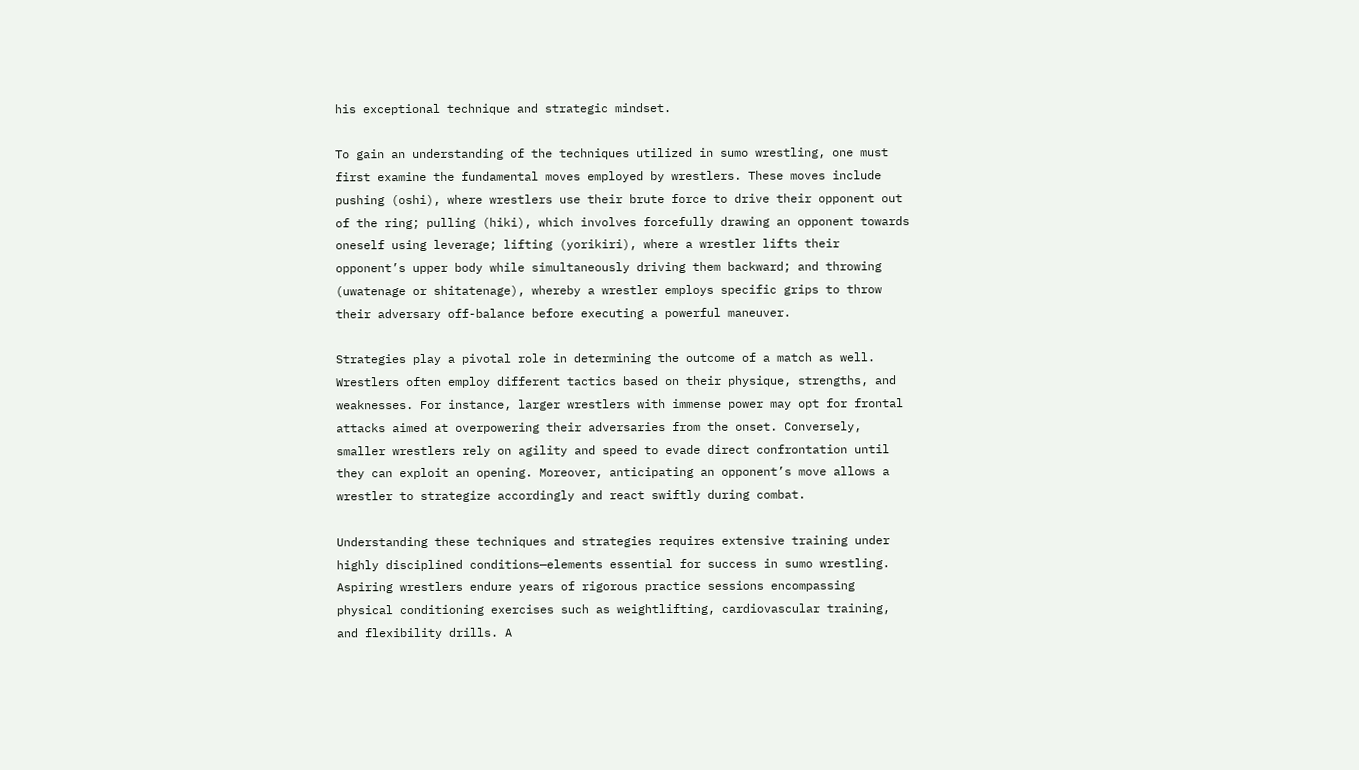his exceptional technique and strategic mindset.

To gain an understanding of the techniques utilized in sumo wrestling, one must first examine the fundamental moves employed by wrestlers. These moves include pushing (oshi), where wrestlers use their brute force to drive their opponent out of the ring; pulling (hiki), which involves forcefully drawing an opponent towards oneself using leverage; lifting (yorikiri), where a wrestler lifts their opponent’s upper body while simultaneously driving them backward; and throwing (uwatenage or shitatenage), whereby a wrestler employs specific grips to throw their adversary off-balance before executing a powerful maneuver.

Strategies play a pivotal role in determining the outcome of a match as well. Wrestlers often employ different tactics based on their physique, strengths, and weaknesses. For instance, larger wrestlers with immense power may opt for frontal attacks aimed at overpowering their adversaries from the onset. Conversely, smaller wrestlers rely on agility and speed to evade direct confrontation until they can exploit an opening. Moreover, anticipating an opponent’s move allows a wrestler to strategize accordingly and react swiftly during combat.

Understanding these techniques and strategies requires extensive training under highly disciplined conditions—elements essential for success in sumo wrestling. Aspiring wrestlers endure years of rigorous practice sessions encompassing physical conditioning exercises such as weightlifting, cardiovascular training, and flexibility drills. A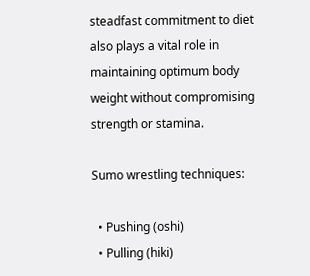steadfast commitment to diet also plays a vital role in maintaining optimum body weight without compromising strength or stamina.

Sumo wrestling techniques:

  • Pushing (oshi)
  • Pulling (hiki)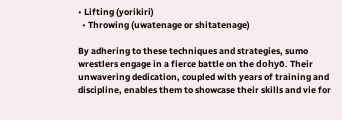• Lifting (yorikiri)
  • Throwing (uwatenage or shitatenage)

By adhering to these techniques and strategies, sumo wrestlers engage in a fierce battle on the dohyō. Their unwavering dedication, coupled with years of training and discipline, enables them to showcase their skills and vie for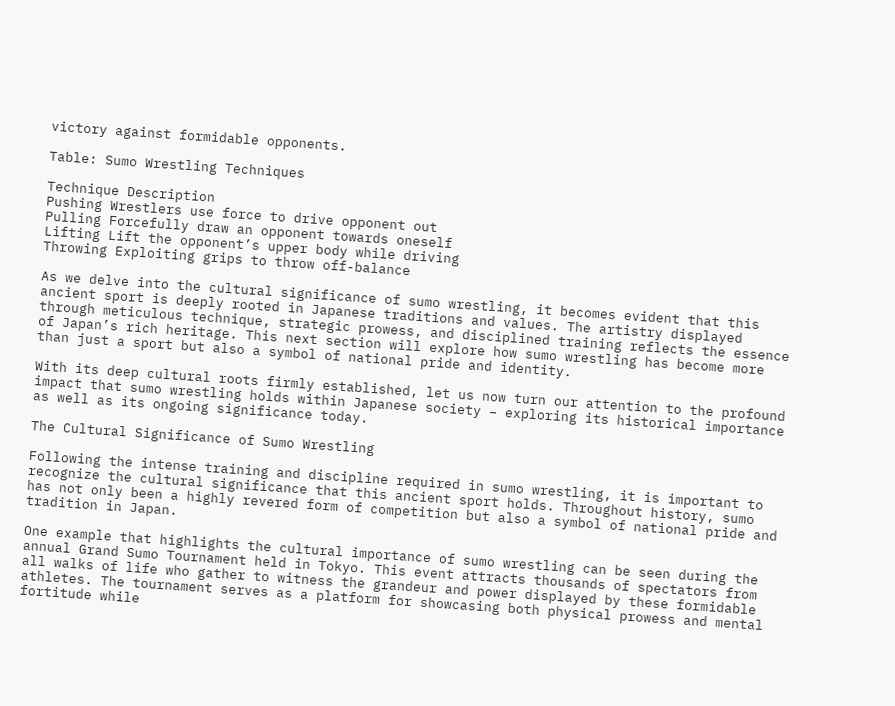victory against formidable opponents.

Table: Sumo Wrestling Techniques

Technique Description
Pushing Wrestlers use force to drive opponent out
Pulling Forcefully draw an opponent towards oneself
Lifting Lift the opponent’s upper body while driving
Throwing Exploiting grips to throw off-balance

As we delve into the cultural significance of sumo wrestling, it becomes evident that this ancient sport is deeply rooted in Japanese traditions and values. The artistry displayed through meticulous technique, strategic prowess, and disciplined training reflects the essence of Japan’s rich heritage. This next section will explore how sumo wrestling has become more than just a sport but also a symbol of national pride and identity.

With its deep cultural roots firmly established, let us now turn our attention to the profound impact that sumo wrestling holds within Japanese society – exploring its historical importance as well as its ongoing significance today.

The Cultural Significance of Sumo Wrestling

Following the intense training and discipline required in sumo wrestling, it is important to recognize the cultural significance that this ancient sport holds. Throughout history, sumo has not only been a highly revered form of competition but also a symbol of national pride and tradition in Japan.

One example that highlights the cultural importance of sumo wrestling can be seen during the annual Grand Sumo Tournament held in Tokyo. This event attracts thousands of spectators from all walks of life who gather to witness the grandeur and power displayed by these formidable athletes. The tournament serves as a platform for showcasing both physical prowess and mental fortitude while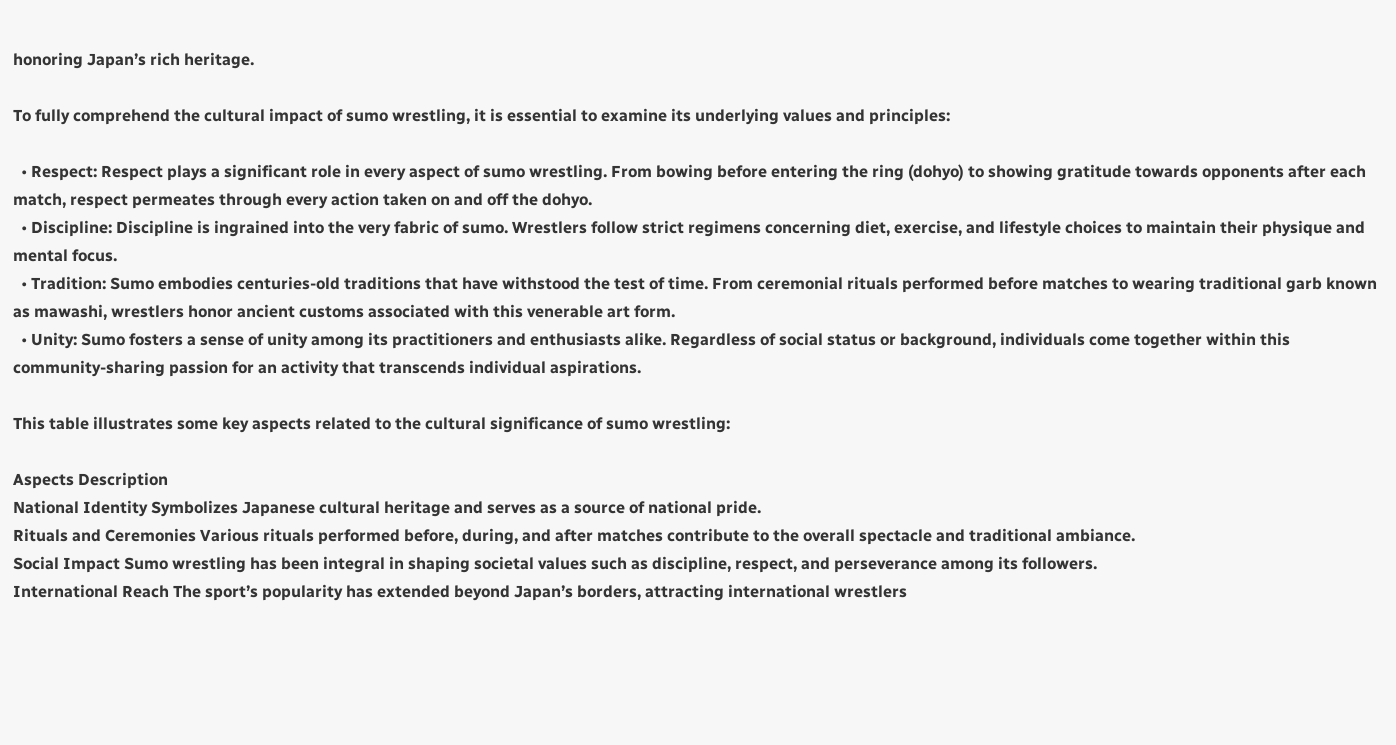honoring Japan’s rich heritage.

To fully comprehend the cultural impact of sumo wrestling, it is essential to examine its underlying values and principles:

  • Respect: Respect plays a significant role in every aspect of sumo wrestling. From bowing before entering the ring (dohyo) to showing gratitude towards opponents after each match, respect permeates through every action taken on and off the dohyo.
  • Discipline: Discipline is ingrained into the very fabric of sumo. Wrestlers follow strict regimens concerning diet, exercise, and lifestyle choices to maintain their physique and mental focus.
  • Tradition: Sumo embodies centuries-old traditions that have withstood the test of time. From ceremonial rituals performed before matches to wearing traditional garb known as mawashi, wrestlers honor ancient customs associated with this venerable art form.
  • Unity: Sumo fosters a sense of unity among its practitioners and enthusiasts alike. Regardless of social status or background, individuals come together within this community-sharing passion for an activity that transcends individual aspirations.

This table illustrates some key aspects related to the cultural significance of sumo wrestling:

Aspects Description
National Identity Symbolizes Japanese cultural heritage and serves as a source of national pride.
Rituals and Ceremonies Various rituals performed before, during, and after matches contribute to the overall spectacle and traditional ambiance.
Social Impact Sumo wrestling has been integral in shaping societal values such as discipline, respect, and perseverance among its followers.
International Reach The sport’s popularity has extended beyond Japan’s borders, attracting international wrestlers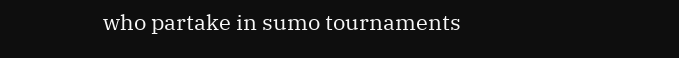who partake in sumo tournaments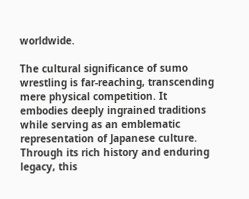worldwide.

The cultural significance of sumo wrestling is far-reaching, transcending mere physical competition. It embodies deeply ingrained traditions while serving as an emblematic representation of Japanese culture. Through its rich history and enduring legacy, this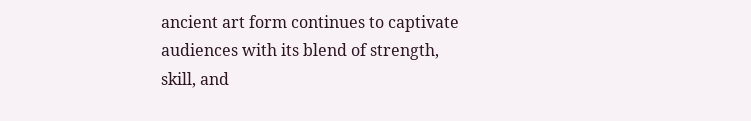ancient art form continues to captivate audiences with its blend of strength, skill, and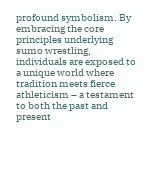profound symbolism. By embracing the core principles underlying sumo wrestling, individuals are exposed to a unique world where tradition meets fierce athleticism – a testament to both the past and present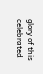glory of this celebrated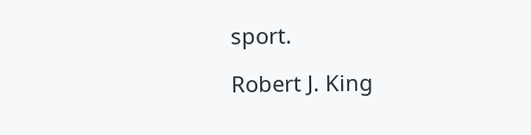sport.

Robert J. King